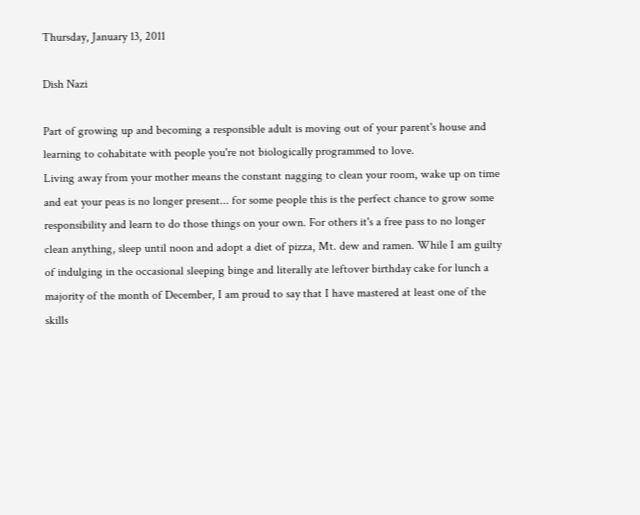Thursday, January 13, 2011

Dish Nazi

Part of growing up and becoming a responsible adult is moving out of your parent's house and learning to cohabitate with people you're not biologically programmed to love.
Living away from your mother means the constant nagging to clean your room, wake up on time and eat your peas is no longer present... for some people this is the perfect chance to grow some responsibility and learn to do those things on your own. For others it's a free pass to no longer clean anything, sleep until noon and adopt a diet of pizza, Mt. dew and ramen. While I am guilty of indulging in the occasional sleeping binge and literally ate leftover birthday cake for lunch a majority of the month of December, I am proud to say that I have mastered at least one of the skills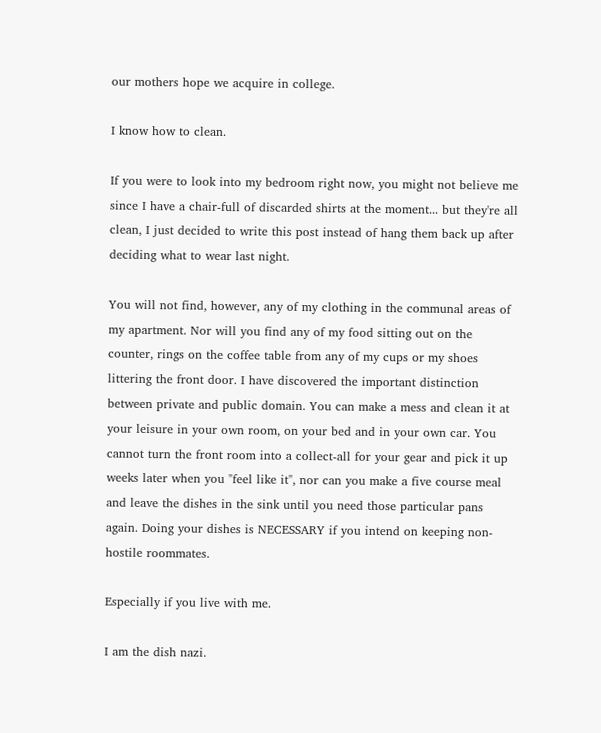our mothers hope we acquire in college.

I know how to clean.

If you were to look into my bedroom right now, you might not believe me since I have a chair-full of discarded shirts at the moment... but they're all clean, I just decided to write this post instead of hang them back up after deciding what to wear last night.

You will not find, however, any of my clothing in the communal areas of my apartment. Nor will you find any of my food sitting out on the counter, rings on the coffee table from any of my cups or my shoes littering the front door. I have discovered the important distinction between private and public domain. You can make a mess and clean it at your leisure in your own room, on your bed and in your own car. You cannot turn the front room into a collect-all for your gear and pick it up weeks later when you "feel like it", nor can you make a five course meal and leave the dishes in the sink until you need those particular pans again. Doing your dishes is NECESSARY if you intend on keeping non-hostile roommates.

Especially if you live with me.

I am the dish nazi.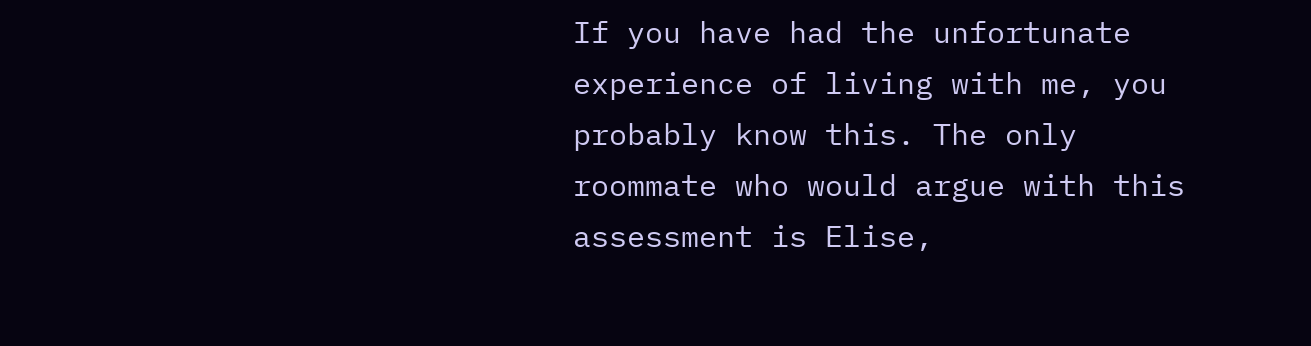If you have had the unfortunate experience of living with me, you probably know this. The only roommate who would argue with this assessment is Elise,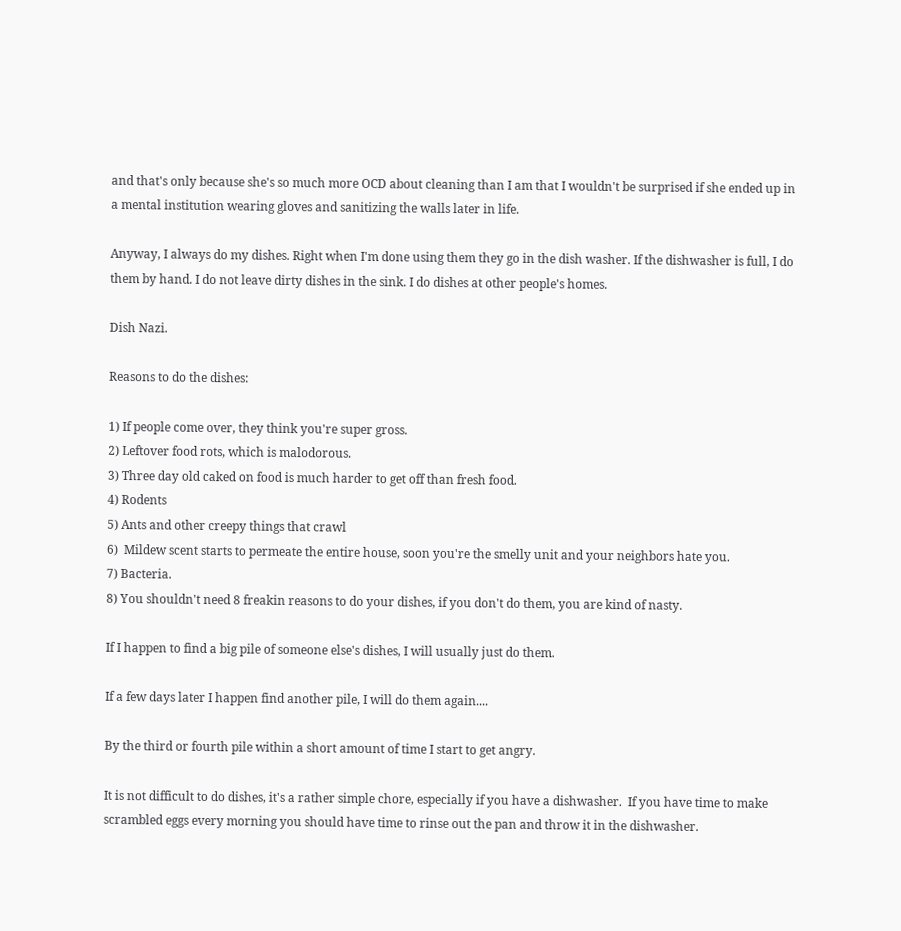and that's only because she's so much more OCD about cleaning than I am that I wouldn't be surprised if she ended up in a mental institution wearing gloves and sanitizing the walls later in life.

Anyway, I always do my dishes. Right when I'm done using them they go in the dish washer. If the dishwasher is full, I do them by hand. I do not leave dirty dishes in the sink. I do dishes at other people's homes.

Dish Nazi.

Reasons to do the dishes:

1) If people come over, they think you're super gross.
2) Leftover food rots, which is malodorous.
3) Three day old caked on food is much harder to get off than fresh food.
4) Rodents
5) Ants and other creepy things that crawl
6)  Mildew scent starts to permeate the entire house, soon you're the smelly unit and your neighbors hate you.
7) Bacteria.
8) You shouldn't need 8 freakin reasons to do your dishes, if you don't do them, you are kind of nasty.

If I happen to find a big pile of someone else's dishes, I will usually just do them.

If a few days later I happen find another pile, I will do them again....

By the third or fourth pile within a short amount of time I start to get angry.

It is not difficult to do dishes, it's a rather simple chore, especially if you have a dishwasher.  If you have time to make scrambled eggs every morning you should have time to rinse out the pan and throw it in the dishwasher.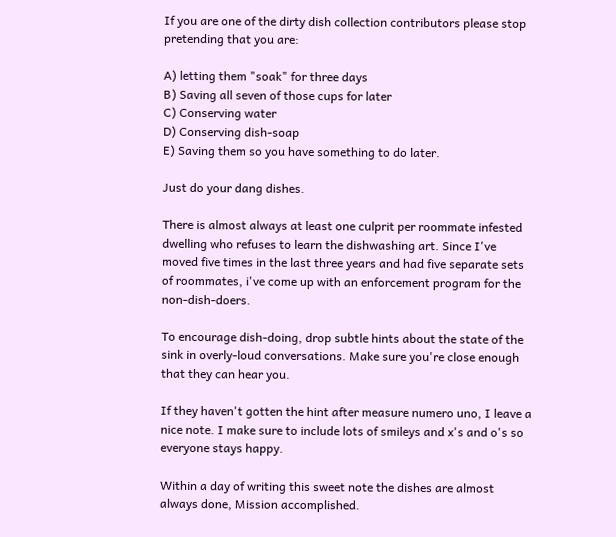If you are one of the dirty dish collection contributors please stop pretending that you are:

A) letting them "soak" for three days
B) Saving all seven of those cups for later
C) Conserving water
D) Conserving dish-soap
E) Saving them so you have something to do later.

Just do your dang dishes.

There is almost always at least one culprit per roommate infested dwelling who refuses to learn the dishwashing art. Since I've moved five times in the last three years and had five separate sets of roommates, i've come up with an enforcement program for the non-dish-doers.

To encourage dish-doing, drop subtle hints about the state of the sink in overly-loud conversations. Make sure you're close enough that they can hear you.

If they haven't gotten the hint after measure numero uno, I leave a nice note. I make sure to include lots of smileys and x's and o's so everyone stays happy.

Within a day of writing this sweet note the dishes are almost always done, Mission accomplished.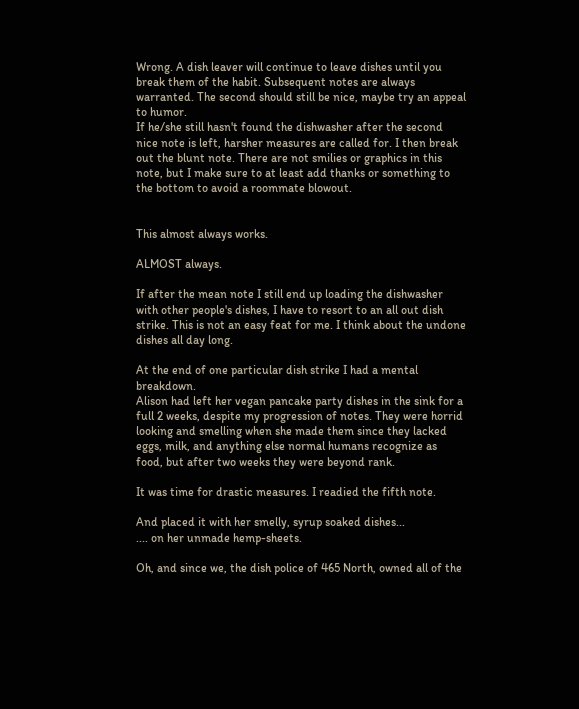Wrong. A dish leaver will continue to leave dishes until you break them of the habit. Subsequent notes are always warranted. The second should still be nice, maybe try an appeal to humor.
If he/she still hasn't found the dishwasher after the second nice note is left, harsher measures are called for. I then break out the blunt note. There are not smilies or graphics in this note, but I make sure to at least add thanks or something to the bottom to avoid a roommate blowout.


This almost always works.

ALMOST always.

If after the mean note I still end up loading the dishwasher with other people's dishes, I have to resort to an all out dish strike. This is not an easy feat for me. I think about the undone dishes all day long.

At the end of one particular dish strike I had a mental breakdown.
Alison had left her vegan pancake party dishes in the sink for a full 2 weeks, despite my progression of notes. They were horrid looking and smelling when she made them since they lacked eggs, milk, and anything else normal humans recognize as food, but after two weeks they were beyond rank.

It was time for drastic measures. I readied the fifth note.

And placed it with her smelly, syrup soaked dishes...
.... on her unmade hemp-sheets.

Oh, and since we, the dish police of 465 North, owned all of the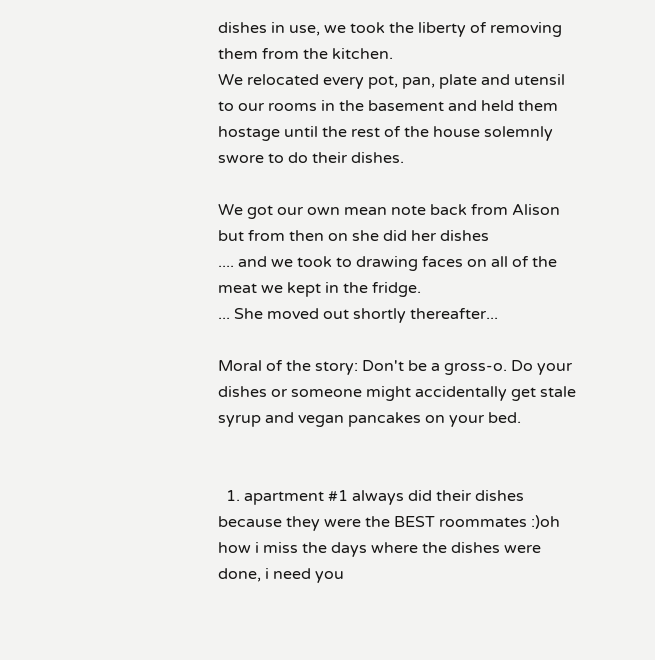dishes in use, we took the liberty of removing them from the kitchen.
We relocated every pot, pan, plate and utensil to our rooms in the basement and held them hostage until the rest of the house solemnly swore to do their dishes.

We got our own mean note back from Alison but from then on she did her dishes
.... and we took to drawing faces on all of the meat we kept in the fridge.
... She moved out shortly thereafter...

Moral of the story: Don't be a gross-o. Do your dishes or someone might accidentally get stale syrup and vegan pancakes on your bed.


  1. apartment #1 always did their dishes because they were the BEST roommates :)oh how i miss the days where the dishes were done, i need you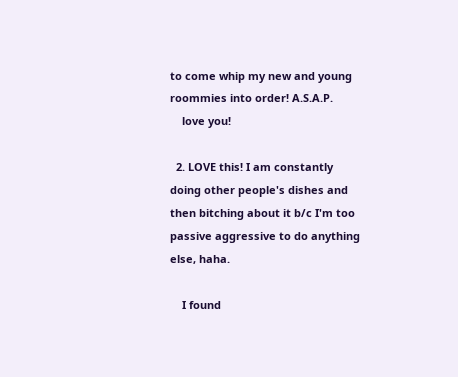to come whip my new and young roommies into order! A.S.A.P.
    love you!

  2. LOVE this! I am constantly doing other people's dishes and then bitching about it b/c I'm too passive aggressive to do anything else, haha.

    I found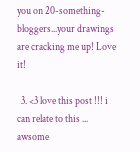you on 20-something-bloggers...your drawings are cracking me up! Love it!

  3. <3 love this post !!! i can relate to this ... awsome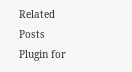Related Posts Plugin for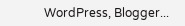WordPress, Blogger...